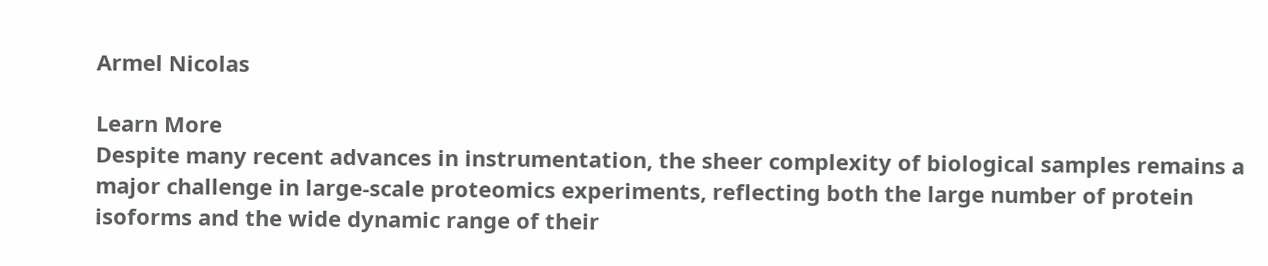Armel Nicolas

Learn More
Despite many recent advances in instrumentation, the sheer complexity of biological samples remains a major challenge in large-scale proteomics experiments, reflecting both the large number of protein isoforms and the wide dynamic range of their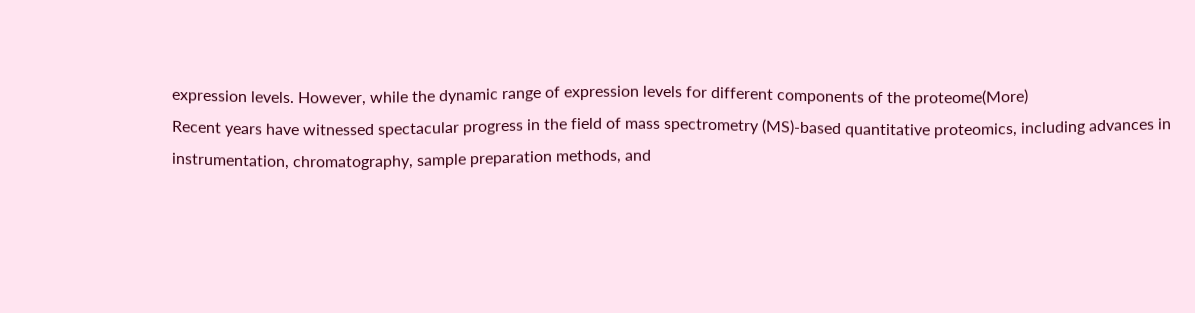expression levels. However, while the dynamic range of expression levels for different components of the proteome(More)
Recent years have witnessed spectacular progress in the field of mass spectrometry (MS)-based quantitative proteomics, including advances in instrumentation, chromatography, sample preparation methods, and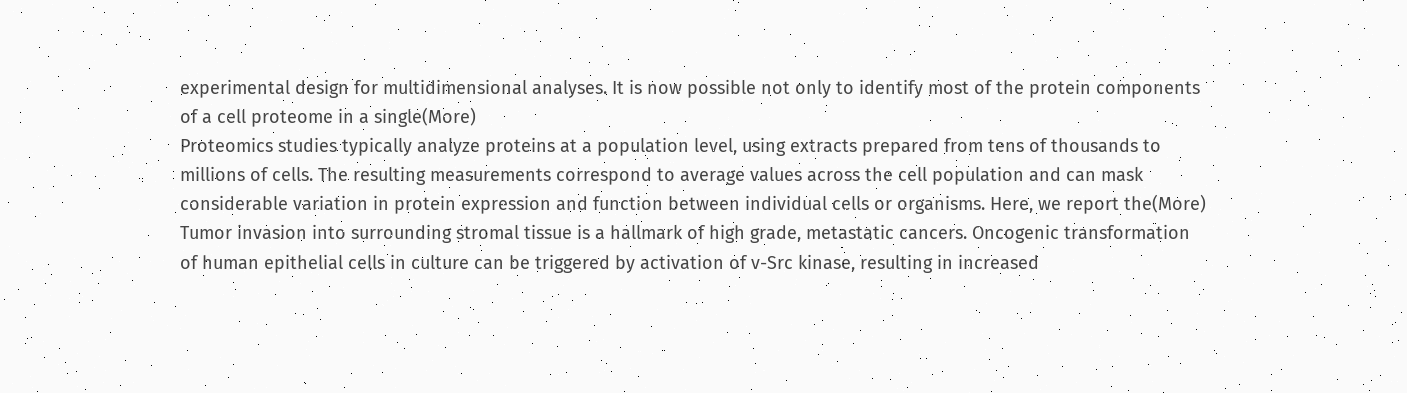experimental design for multidimensional analyses. It is now possible not only to identify most of the protein components of a cell proteome in a single(More)
Proteomics studies typically analyze proteins at a population level, using extracts prepared from tens of thousands to millions of cells. The resulting measurements correspond to average values across the cell population and can mask considerable variation in protein expression and function between individual cells or organisms. Here, we report the(More)
Tumor invasion into surrounding stromal tissue is a hallmark of high grade, metastatic cancers. Oncogenic transformation of human epithelial cells in culture can be triggered by activation of v-Src kinase, resulting in increased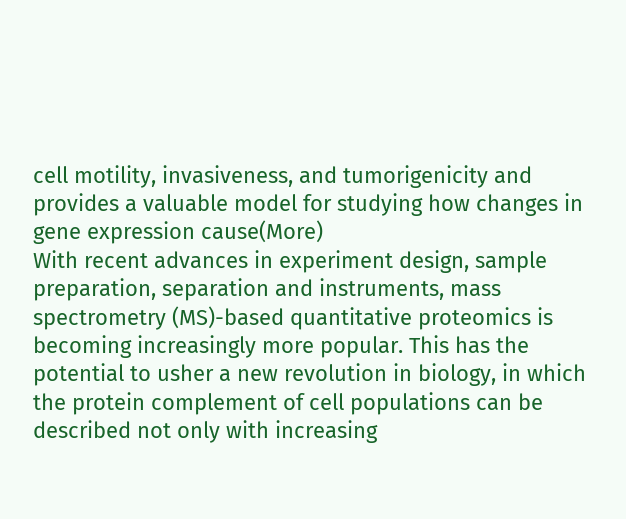cell motility, invasiveness, and tumorigenicity and provides a valuable model for studying how changes in gene expression cause(More)
With recent advances in experiment design, sample preparation, separation and instruments, mass spectrometry (MS)-based quantitative proteomics is becoming increasingly more popular. This has the potential to usher a new revolution in biology, in which the protein complement of cell populations can be described not only with increasing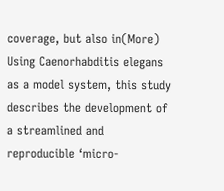coverage, but also in(More)
Using Caenorhabditis elegans as a model system, this study describes the development of a streamlined and reproducible ‘micro-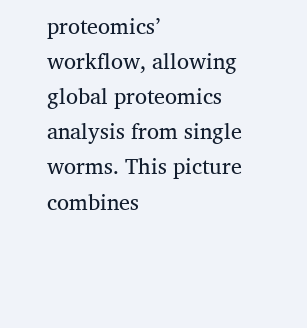proteomics’ workflow, allowing global proteomics analysis from single worms. This picture combines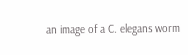an image of a C. elegans worm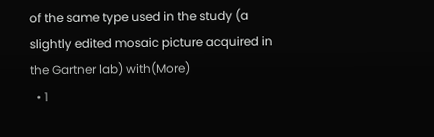of the same type used in the study (a slightly edited mosaic picture acquired in the Gartner lab) with(More)
  • 1